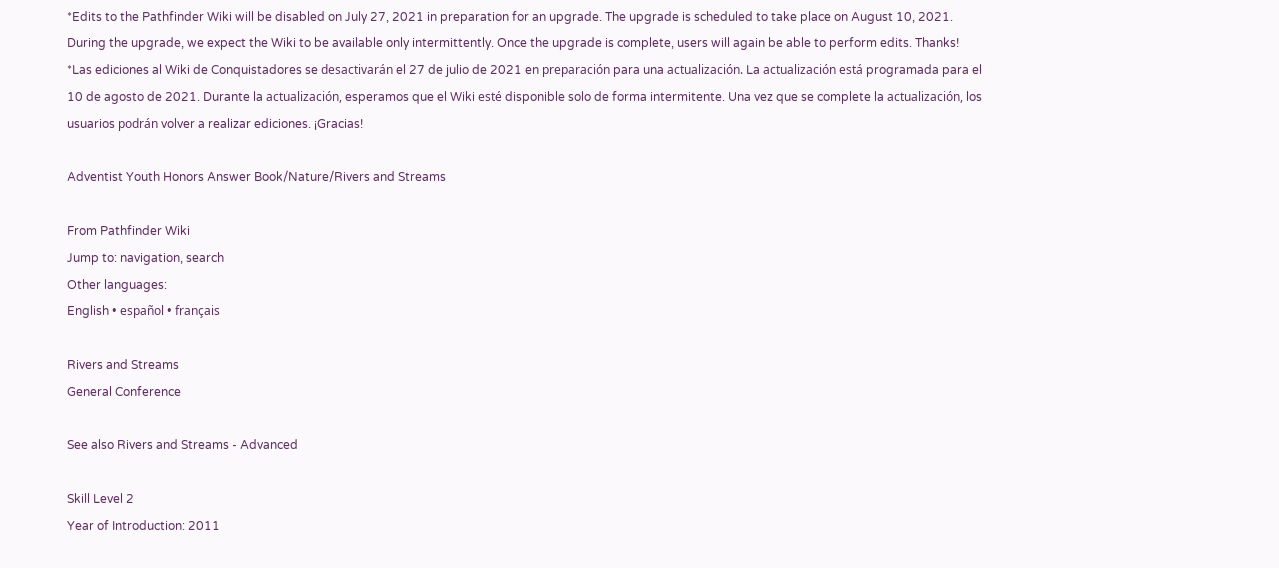*Edits to the Pathfinder Wiki will be disabled on July 27, 2021 in preparation for an upgrade. The upgrade is scheduled to take place on August 10, 2021. During the upgrade, we expect the Wiki to be available only intermittently. Once the upgrade is complete, users will again be able to perform edits. Thanks!
*Las ediciones al Wiki de Conquistadores se desactivarán el 27 de julio de 2021 en preparación para una actualización. La actualización está programada para el 10 de agosto de 2021. Durante la actualización, esperamos que el Wiki esté disponible solo de forma intermitente. Una vez que se complete la actualización, los usuarios podrán volver a realizar ediciones. ¡Gracias!

Adventist Youth Honors Answer Book/Nature/Rivers and Streams

From Pathfinder Wiki
Jump to: navigation, search
Other languages:
English • español • français

Rivers and Streams
General Conference

See also Rivers and Streams - Advanced

Skill Level 2
Year of Introduction: 2011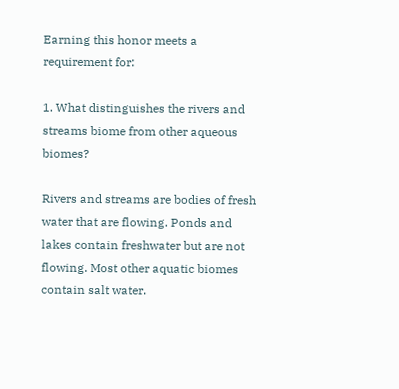Earning this honor meets a requirement for:

1. What distinguishes the rivers and streams biome from other aqueous biomes?

Rivers and streams are bodies of fresh water that are flowing. Ponds and lakes contain freshwater but are not flowing. Most other aquatic biomes contain salt water.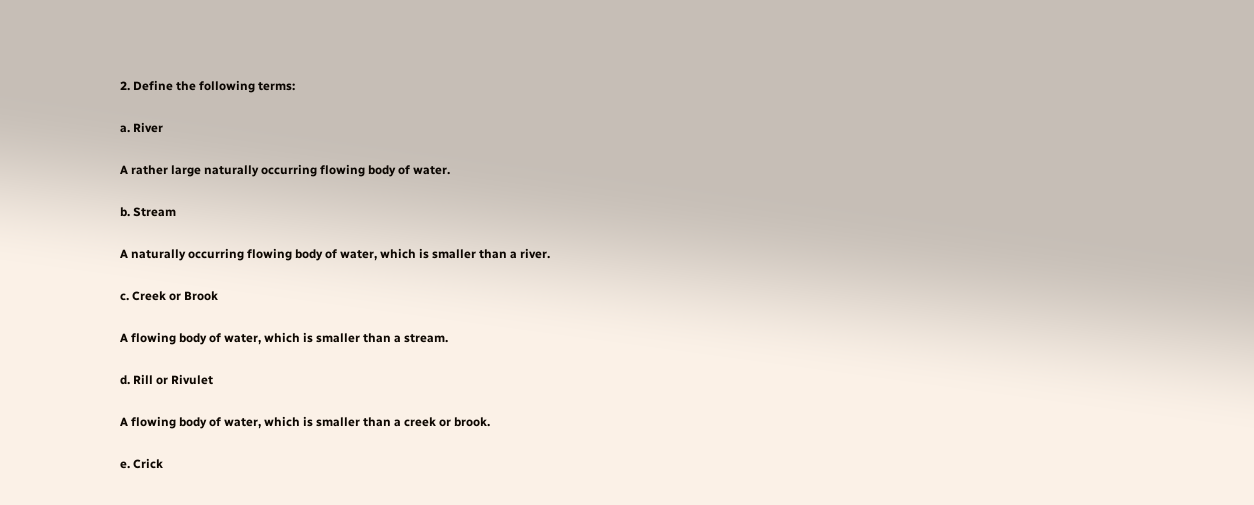2. Define the following terms:

a. River

A rather large naturally occurring flowing body of water.

b. Stream

A naturally occurring flowing body of water, which is smaller than a river.

c. Creek or Brook

A flowing body of water, which is smaller than a stream.

d. Rill or Rivulet

A flowing body of water, which is smaller than a creek or brook.

e. Crick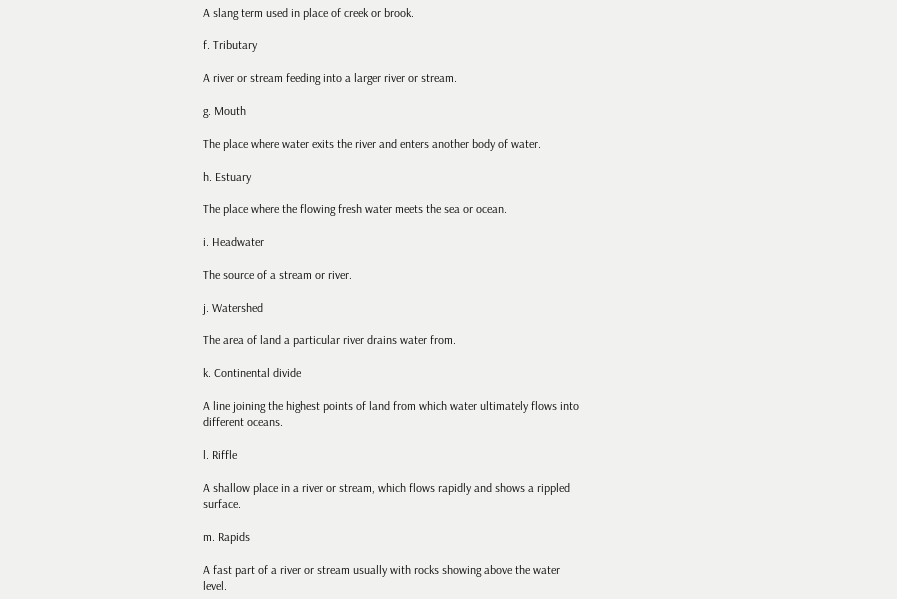A slang term used in place of creek or brook.

f. Tributary

A river or stream feeding into a larger river or stream.

g. Mouth

The place where water exits the river and enters another body of water.

h. Estuary

The place where the flowing fresh water meets the sea or ocean.

i. Headwater

The source of a stream or river.

j. Watershed

The area of land a particular river drains water from.

k. Continental divide

A line joining the highest points of land from which water ultimately flows into different oceans.

l. Riffle

A shallow place in a river or stream, which flows rapidly and shows a rippled surface.

m. Rapids

A fast part of a river or stream usually with rocks showing above the water level.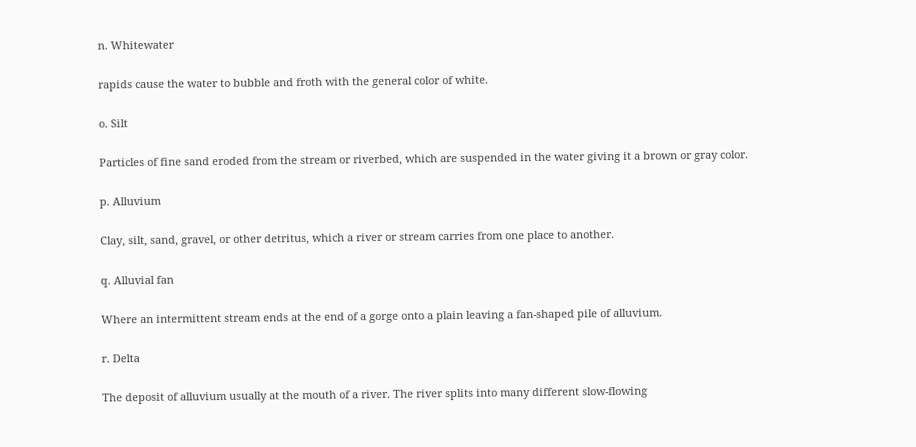n. Whitewater

rapids cause the water to bubble and froth with the general color of white.

o. Silt

Particles of fine sand eroded from the stream or riverbed, which are suspended in the water giving it a brown or gray color.

p. Alluvium

Clay, silt, sand, gravel, or other detritus, which a river or stream carries from one place to another.

q. Alluvial fan

Where an intermittent stream ends at the end of a gorge onto a plain leaving a fan-shaped pile of alluvium.

r. Delta

The deposit of alluvium usually at the mouth of a river. The river splits into many different slow-flowing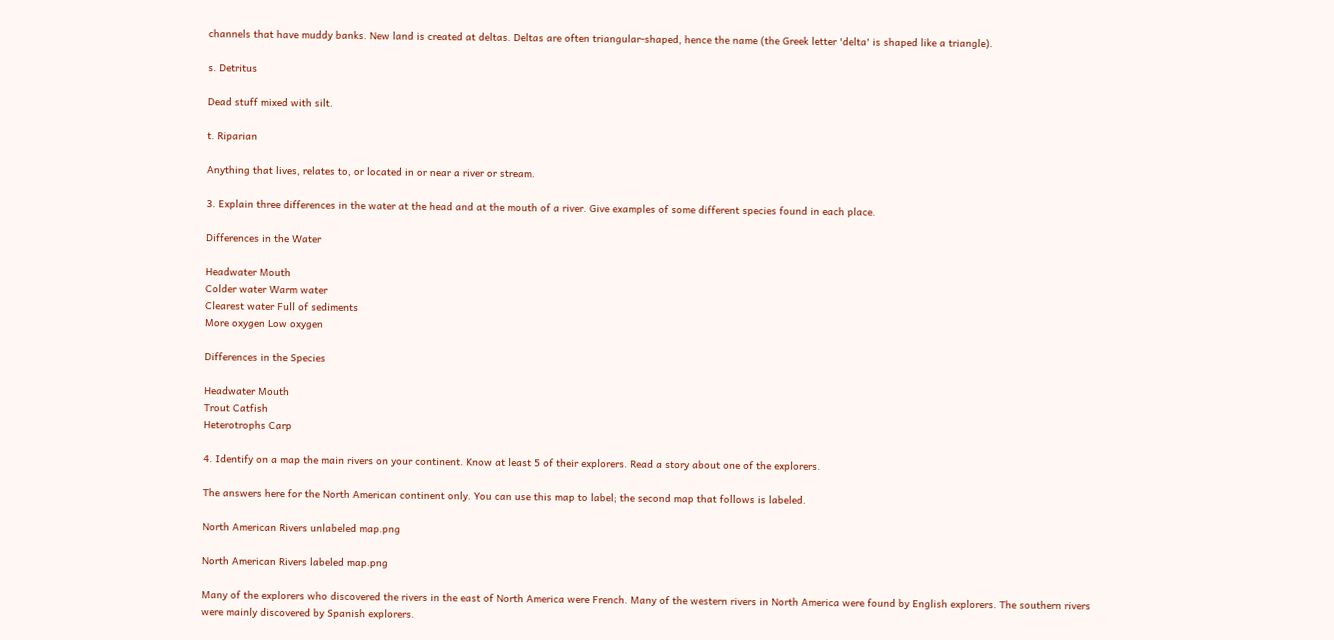channels that have muddy banks. New land is created at deltas. Deltas are often triangular-shaped, hence the name (the Greek letter 'delta' is shaped like a triangle).

s. Detritus

Dead stuff mixed with silt.

t. Riparian

Anything that lives, relates to, or located in or near a river or stream.

3. Explain three differences in the water at the head and at the mouth of a river. Give examples of some different species found in each place.

Differences in the Water

Headwater Mouth
Colder water Warm water
Clearest water Full of sediments
More oxygen Low oxygen

Differences in the Species

Headwater Mouth
Trout Catfish
Heterotrophs Carp

4. Identify on a map the main rivers on your continent. Know at least 5 of their explorers. Read a story about one of the explorers.

The answers here for the North American continent only. You can use this map to label; the second map that follows is labeled.

North American Rivers unlabeled map.png

North American Rivers labeled map.png

Many of the explorers who discovered the rivers in the east of North America were French. Many of the western rivers in North America were found by English explorers. The southern rivers were mainly discovered by Spanish explorers.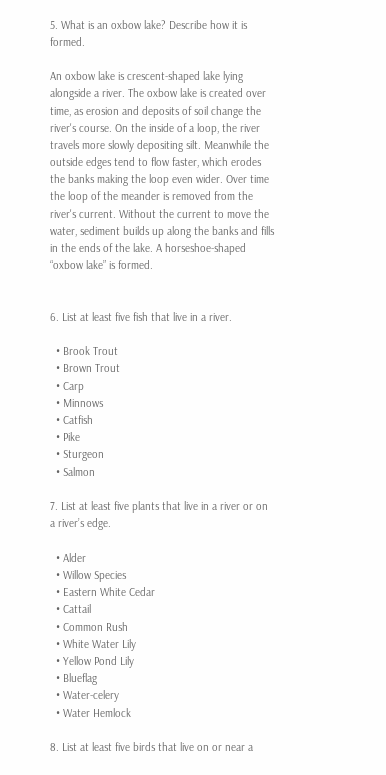5. What is an oxbow lake? Describe how it is formed.

An oxbow lake is crescent-shaped lake lying alongside a river. The oxbow lake is created over time, as erosion and deposits of soil change the river's course. On the inside of a loop, the river travels more slowly depositing silt. Meanwhile the outside edges tend to flow faster, which erodes the banks making the loop even wider. Over time the loop of the meander is removed from the river's current. Without the current to move the water, sediment builds up along the banks and fills in the ends of the lake. A horseshoe-shaped “oxbow lake” is formed.


6. List at least five fish that live in a river.

  • Brook Trout
  • Brown Trout
  • Carp
  • Minnows
  • Catfish
  • Pike
  • Sturgeon
  • Salmon

7. List at least five plants that live in a river or on a river’s edge.

  • Alder
  • Willow Species
  • Eastern White Cedar
  • Cattail
  • Common Rush
  • White Water Lily
  • Yellow Pond Lily
  • Blueflag
  • Water-celery
  • Water Hemlock

8. List at least five birds that live on or near a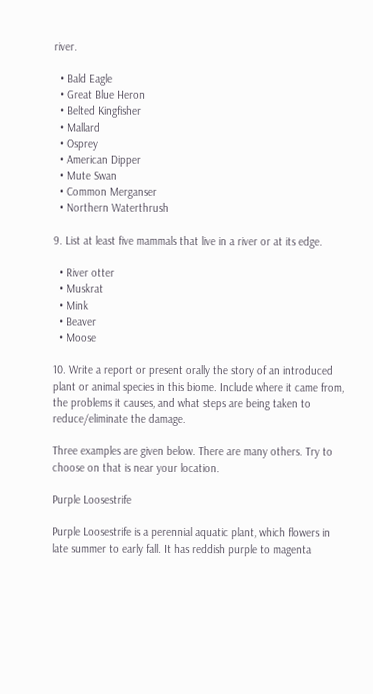river.

  • Bald Eagle
  • Great Blue Heron
  • Belted Kingfisher
  • Mallard
  • Osprey
  • American Dipper
  • Mute Swan
  • Common Merganser
  • Northern Waterthrush

9. List at least five mammals that live in a river or at its edge.

  • River otter
  • Muskrat
  • Mink
  • Beaver
  • Moose

10. Write a report or present orally the story of an introduced plant or animal species in this biome. Include where it came from, the problems it causes, and what steps are being taken to reduce/eliminate the damage.

Three examples are given below. There are many others. Try to choose on that is near your location.

Purple Loosestrife

Purple Loosestrife is a perennial aquatic plant, which flowers in late summer to early fall. It has reddish purple to magenta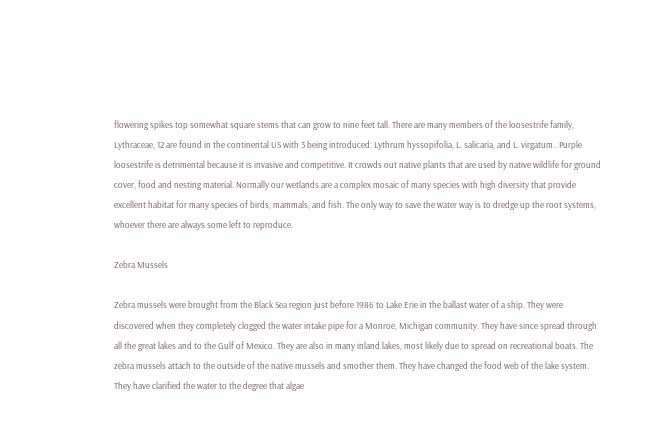flowering spikes top somewhat square stems that can grow to nine feet tall. There are many members of the loosestrife family, Lythraceae, 12 are found in the continental US with 3 being introduced: Lythrum hyssopifolia, L. salicaria, and L. virgatum.. Purple loosestrife is detrimental because it is invasive and competitive. It crowds out native plants that are used by native wildlife for ground cover, food and nesting material. Normally our wetlands are a complex mosaic of many species with high diversity that provide excellent habitat for many species of birds, mammals, and fish. The only way to save the water way is to dredge up the root systems, whoever there are always some left to reproduce.

Zebra Mussels

Zebra mussels were brought from the Black Sea region just before 1986 to Lake Erie in the ballast water of a ship. They were discovered when they completely clogged the water intake pipe for a Monroe, Michigan community. They have since spread through all the great lakes and to the Gulf of Mexico. They are also in many inland lakes, most likely due to spread on recreational boats. The zebra mussels attach to the outside of the native mussels and smother them. They have changed the food web of the lake system. They have clarified the water to the degree that algae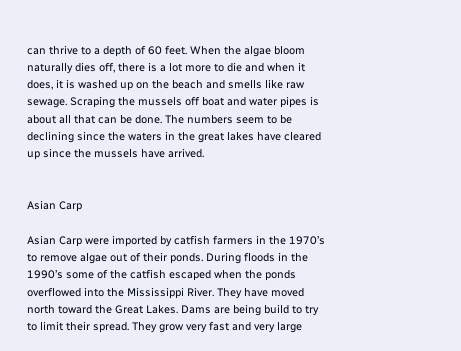can thrive to a depth of 60 feet. When the algae bloom naturally dies off, there is a lot more to die and when it does, it is washed up on the beach and smells like raw sewage. Scraping the mussels off boat and water pipes is about all that can be done. The numbers seem to be declining since the waters in the great lakes have cleared up since the mussels have arrived.


Asian Carp

Asian Carp were imported by catfish farmers in the 1970’s to remove algae out of their ponds. During floods in the 1990’s some of the catfish escaped when the ponds overflowed into the Mississippi River. They have moved north toward the Great Lakes. Dams are being build to try to limit their spread. They grow very fast and very large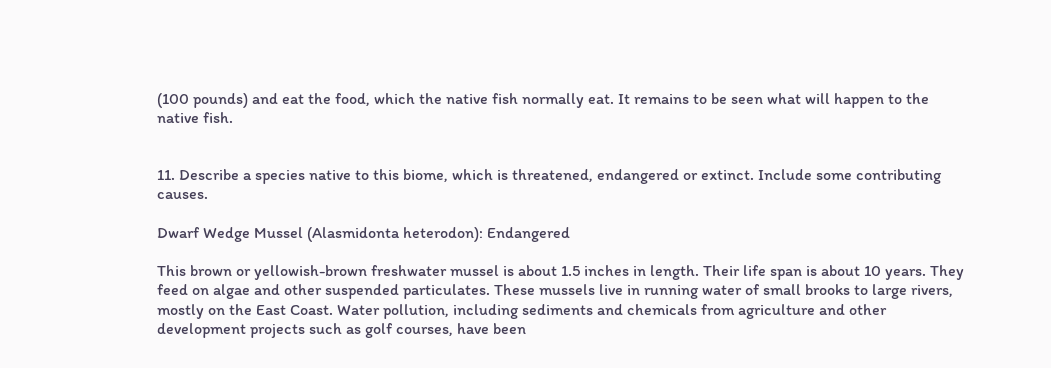(100 pounds) and eat the food, which the native fish normally eat. It remains to be seen what will happen to the native fish.


11. Describe a species native to this biome, which is threatened, endangered or extinct. Include some contributing causes.

Dwarf Wedge Mussel (Alasmidonta heterodon): Endangered

This brown or yellowish-brown freshwater mussel is about 1.5 inches in length. Their life span is about 10 years. They feed on algae and other suspended particulates. These mussels live in running water of small brooks to large rivers, mostly on the East Coast. Water pollution, including sediments and chemicals from agriculture and other development projects such as golf courses, have been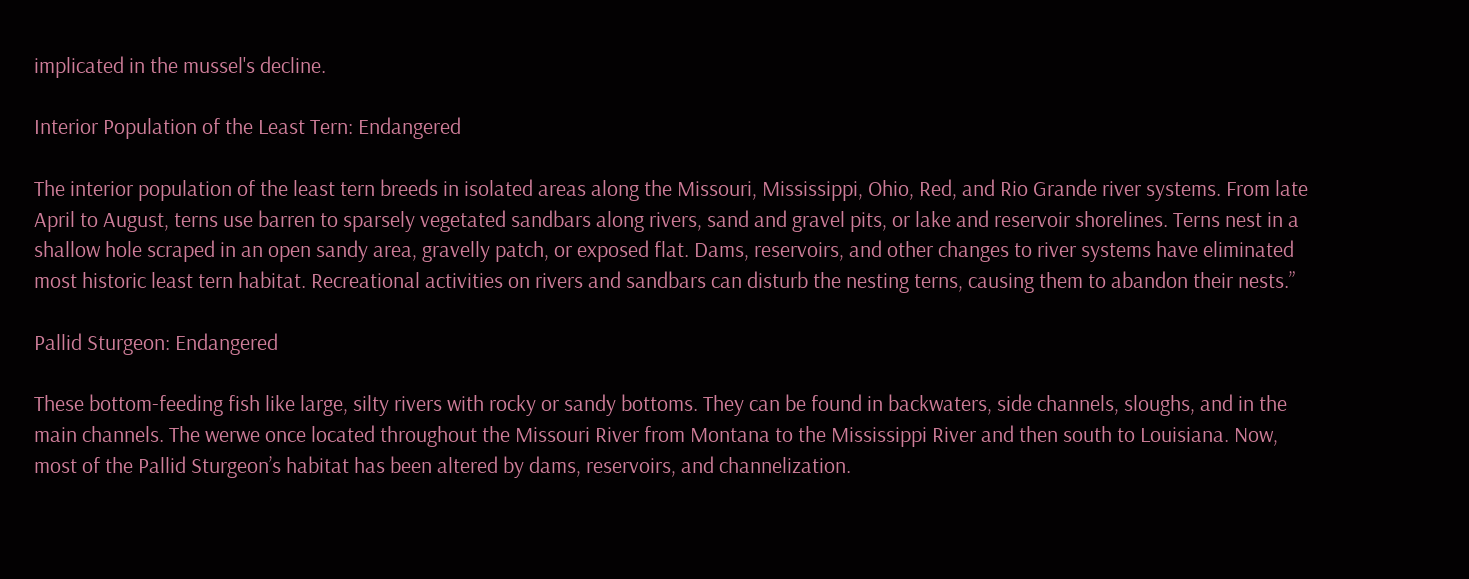implicated in the mussel's decline.

Interior Population of the Least Tern: Endangered

The interior population of the least tern breeds in isolated areas along the Missouri, Mississippi, Ohio, Red, and Rio Grande river systems. From late April to August, terns use barren to sparsely vegetated sandbars along rivers, sand and gravel pits, or lake and reservoir shorelines. Terns nest in a shallow hole scraped in an open sandy area, gravelly patch, or exposed flat. Dams, reservoirs, and other changes to river systems have eliminated most historic least tern habitat. Recreational activities on rivers and sandbars can disturb the nesting terns, causing them to abandon their nests.”

Pallid Sturgeon: Endangered

These bottom-feeding fish like large, silty rivers with rocky or sandy bottoms. They can be found in backwaters, side channels, sloughs, and in the main channels. The werwe once located throughout the Missouri River from Montana to the Mississippi River and then south to Louisiana. Now, most of the Pallid Sturgeon’s habitat has been altered by dams, reservoirs, and channelization.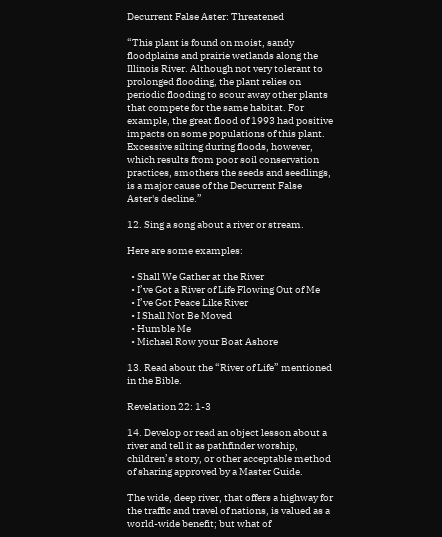Decurrent False Aster: Threatened

“This plant is found on moist, sandy floodplains and prairie wetlands along the Illinois River. Although not very tolerant to prolonged flooding, the plant relies on periodic flooding to scour away other plants that compete for the same habitat. For example, the great flood of 1993 had positive impacts on some populations of this plant. Excessive silting during floods, however, which results from poor soil conservation practices, smothers the seeds and seedlings, is a major cause of the Decurrent False Aster's decline.”

12. Sing a song about a river or stream.

Here are some examples:

  • Shall We Gather at the River
  • I’ve Got a River of Life Flowing Out of Me
  • I’ve Got Peace Like River
  • I Shall Not Be Moved
  • Humble Me
  • Michael Row your Boat Ashore

13. Read about the “River of Life” mentioned in the Bible.

Revelation 22: 1-3

14. Develop or read an object lesson about a river and tell it as pathfinder worship, children’s story, or other acceptable method of sharing approved by a Master Guide.

The wide, deep river, that offers a highway for the traffic and travel of nations, is valued as a world-wide benefit; but what of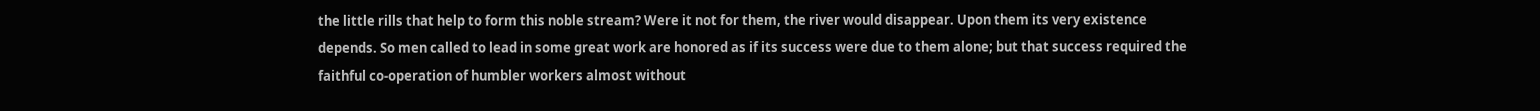the little rills that help to form this noble stream? Were it not for them, the river would disappear. Upon them its very existence depends. So men called to lead in some great work are honored as if its success were due to them alone; but that success required the faithful co-operation of humbler workers almost without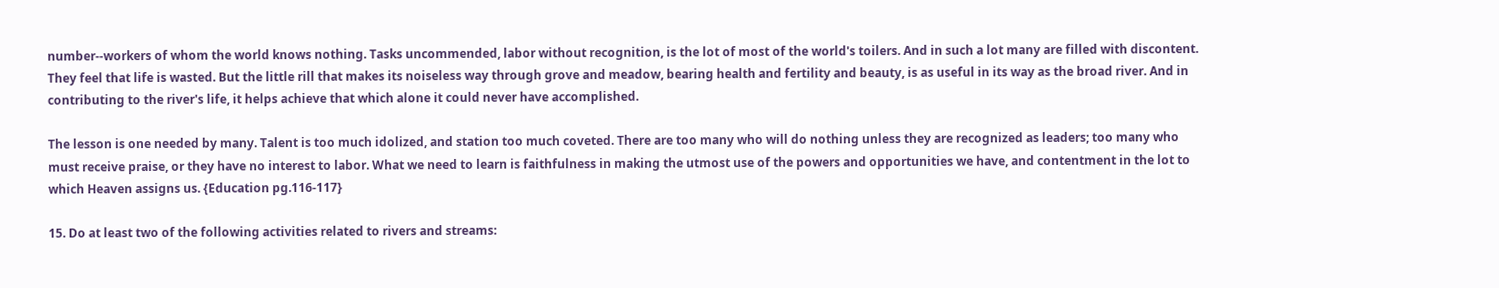number--workers of whom the world knows nothing. Tasks uncommended, labor without recognition, is the lot of most of the world's toilers. And in such a lot many are filled with discontent. They feel that life is wasted. But the little rill that makes its noiseless way through grove and meadow, bearing health and fertility and beauty, is as useful in its way as the broad river. And in contributing to the river's life, it helps achieve that which alone it could never have accomplished.

The lesson is one needed by many. Talent is too much idolized, and station too much coveted. There are too many who will do nothing unless they are recognized as leaders; too many who must receive praise, or they have no interest to labor. What we need to learn is faithfulness in making the utmost use of the powers and opportunities we have, and contentment in the lot to which Heaven assigns us. {Education pg.116-117}

15. Do at least two of the following activities related to rivers and streams: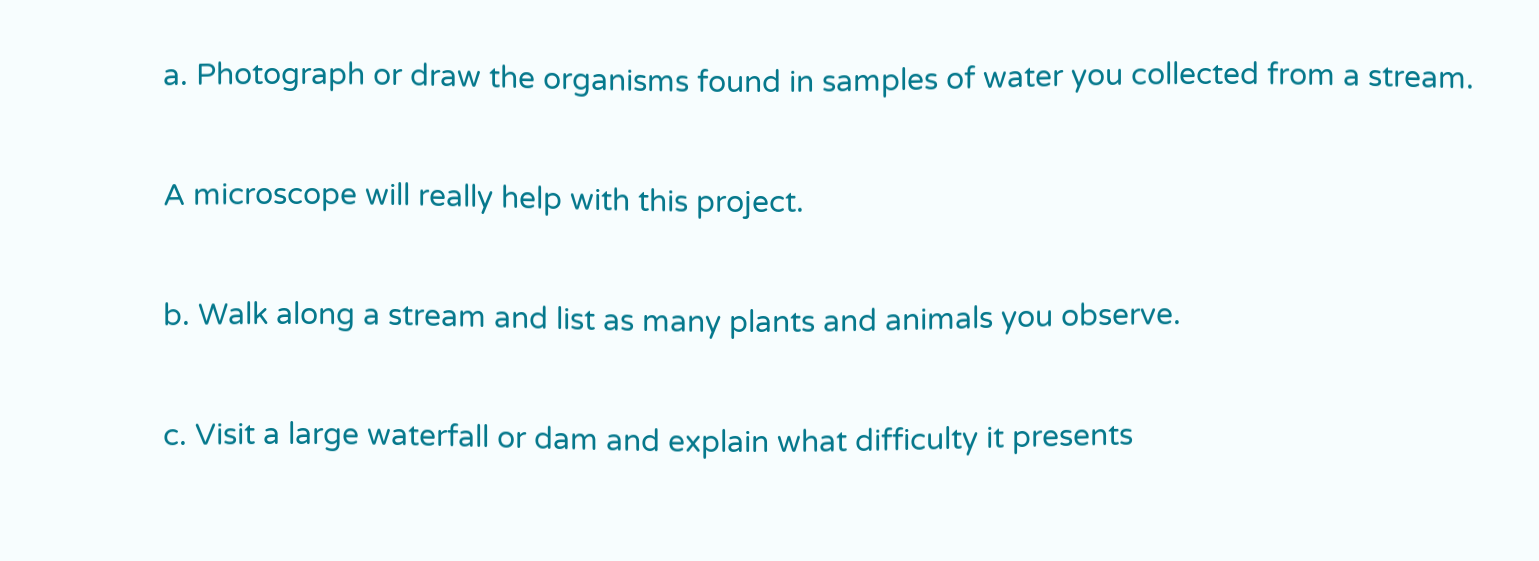a. Photograph or draw the organisms found in samples of water you collected from a stream.

A microscope will really help with this project.

b. Walk along a stream and list as many plants and animals you observe.

c. Visit a large waterfall or dam and explain what difficulty it presents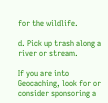for the wildlife.

d. Pick up trash along a river or stream.

If you are into Geocaching, look for or consider sponsoring a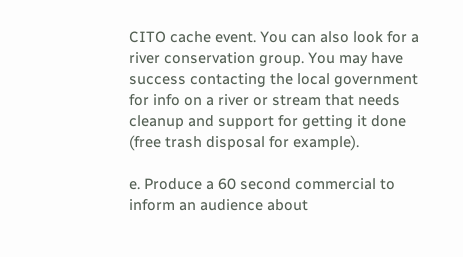CITO cache event. You can also look for a river conservation group. You may have success contacting the local government for info on a river or stream that needs cleanup and support for getting it done (free trash disposal for example).

e. Produce a 60 second commercial to inform an audience about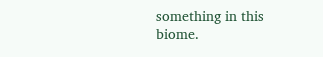something in this biome.